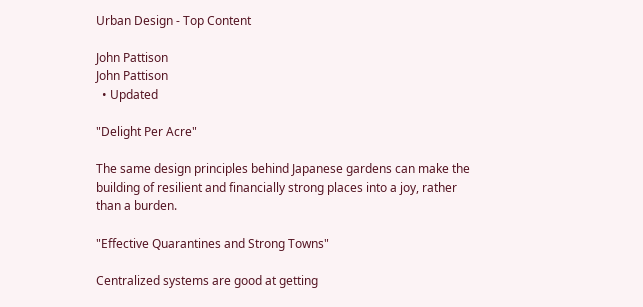Urban Design - Top Content

John Pattison
John Pattison
  • Updated

"Delight Per Acre"

The same design principles behind Japanese gardens can make the building of resilient and financially strong places into a joy, rather than a burden.

"Effective Quarantines and Strong Towns"

Centralized systems are good at getting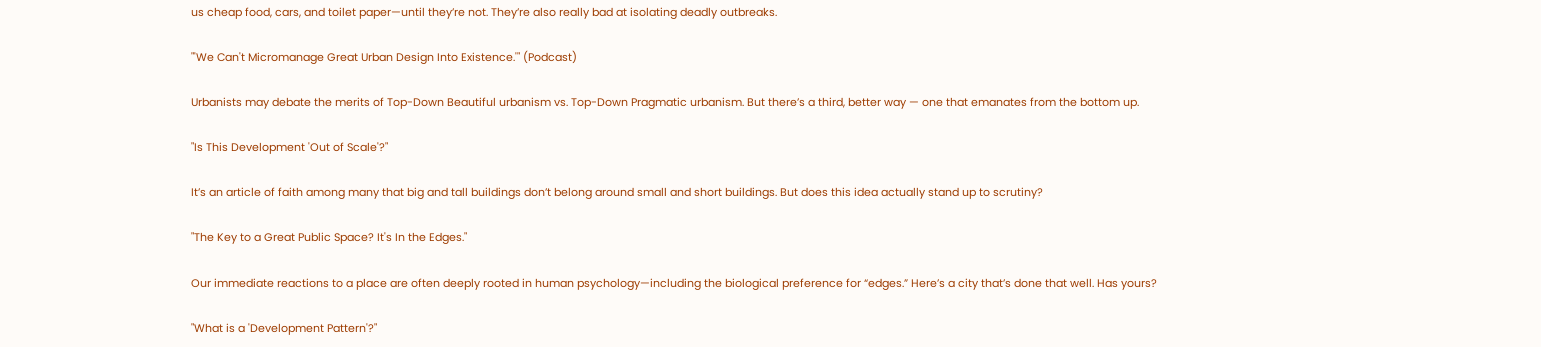us cheap food, cars, and toilet paper—until they’re not. They’re also really bad at isolating deadly outbreaks.

"'We Can't Micromanage Great Urban Design Into Existence.'" (Podcast)

Urbanists may debate the merits of Top-Down Beautiful urbanism vs. Top-Down Pragmatic urbanism. But there’s a third, better way — one that emanates from the bottom up.

"Is This Development 'Out of Scale'?"

It’s an article of faith among many that big and tall buildings don’t belong around small and short buildings. But does this idea actually stand up to scrutiny?

"The Key to a Great Public Space? It's In the Edges."

Our immediate reactions to a place are often deeply rooted in human psychology—including the biological preference for “edges.” Here’s a city that’s done that well. Has yours?

"What is a 'Development Pattern'?"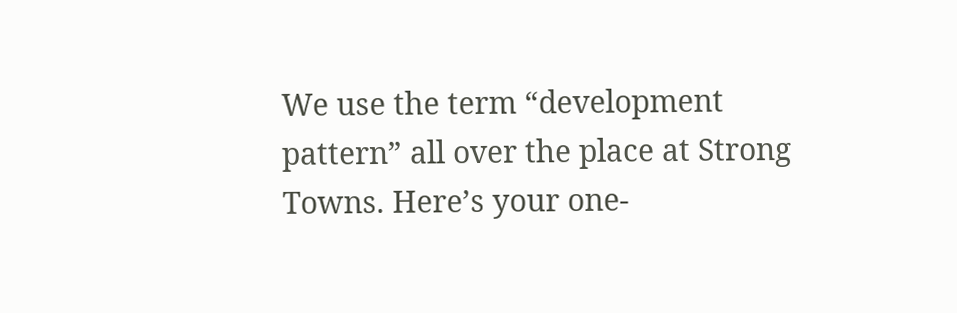We use the term “development pattern” all over the place at Strong Towns. Here’s your one-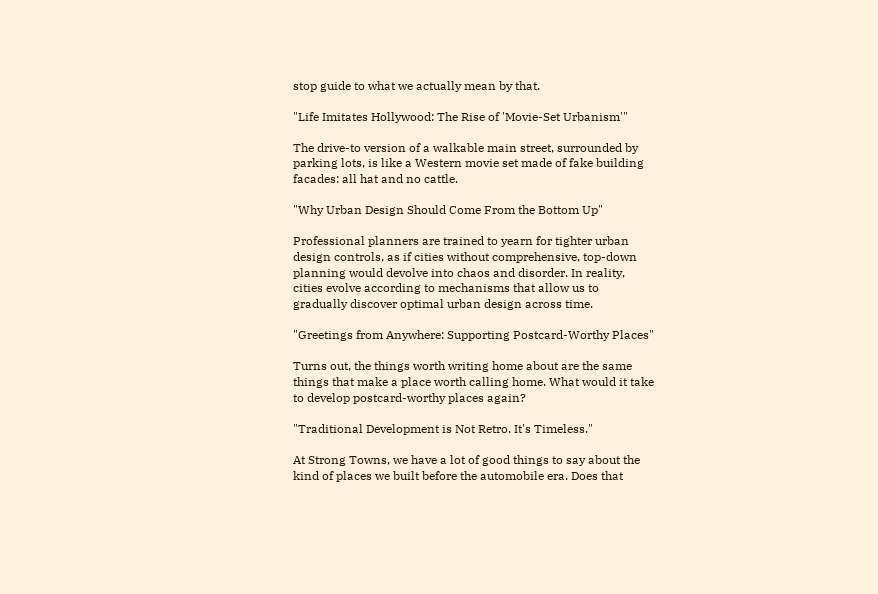stop guide to what we actually mean by that.

"Life Imitates Hollywood: The Rise of 'Movie-Set Urbanism'"

The drive-to version of a walkable main street, surrounded by parking lots, is like a Western movie set made of fake building facades: all hat and no cattle.

"Why Urban Design Should Come From the Bottom Up"

Professional planners are trained to yearn for tighter urban design controls, as if cities without comprehensive, top-down planning would devolve into chaos and disorder. In reality, cities evolve according to mechanisms that allow us to gradually discover optimal urban design across time.

"Greetings from Anywhere: Supporting Postcard-Worthy Places"

Turns out, the things worth writing home about are the same things that make a place worth calling home. What would it take to develop postcard-worthy places again?

"Traditional Development is Not Retro. It's Timeless."

At Strong Towns, we have a lot of good things to say about the kind of places we built before the automobile era. Does that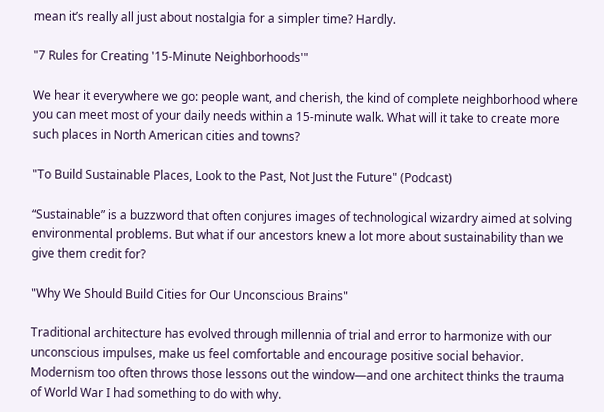mean it’s really all just about nostalgia for a simpler time? Hardly.

"7 Rules for Creating '15-Minute Neighborhoods'"

We hear it everywhere we go: people want, and cherish, the kind of complete neighborhood where you can meet most of your daily needs within a 15-minute walk. What will it take to create more such places in North American cities and towns?

"To Build Sustainable Places, Look to the Past, Not Just the Future" (Podcast)

“Sustainable” is a buzzword that often conjures images of technological wizardry aimed at solving environmental problems. But what if our ancestors knew a lot more about sustainability than we give them credit for?

"Why We Should Build Cities for Our Unconscious Brains"

Traditional architecture has evolved through millennia of trial and error to harmonize with our unconscious impulses, make us feel comfortable and encourage positive social behavior. Modernism too often throws those lessons out the window—and one architect thinks the trauma of World War I had something to do with why.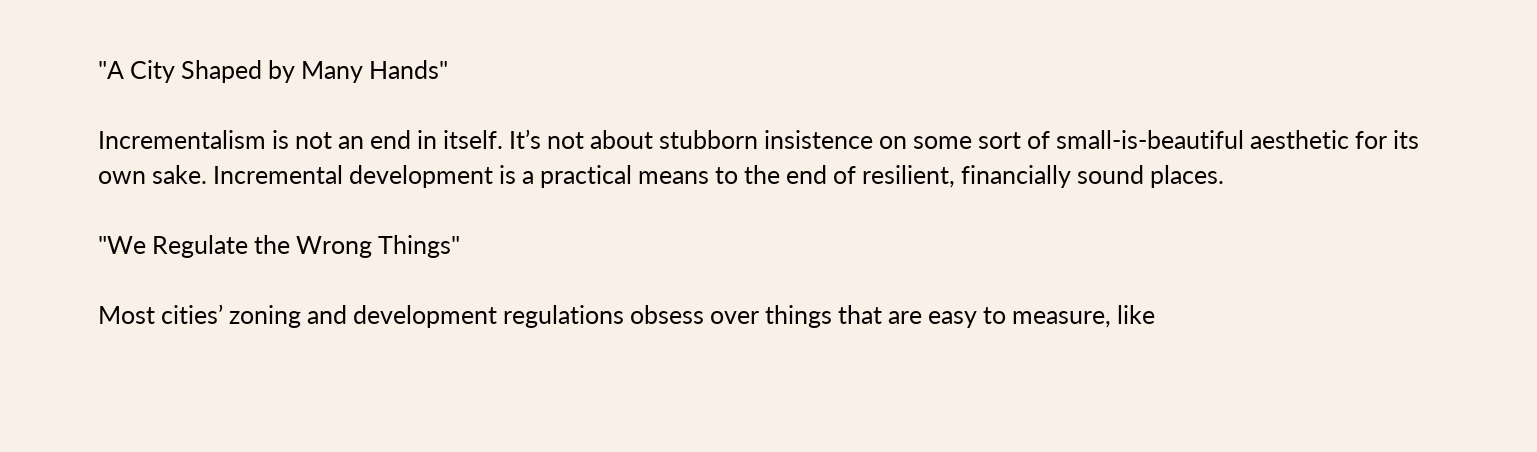"A City Shaped by Many Hands"

Incrementalism is not an end in itself. It’s not about stubborn insistence on some sort of small-is-beautiful aesthetic for its own sake. Incremental development is a practical means to the end of resilient, financially sound places.

"We Regulate the Wrong Things"

Most cities’ zoning and development regulations obsess over things that are easy to measure, like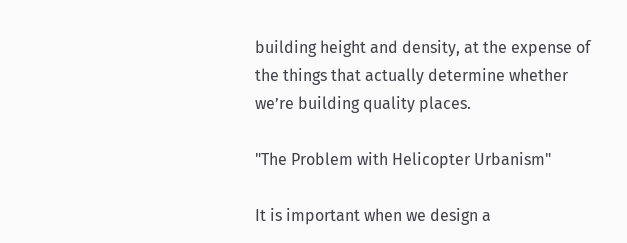building height and density, at the expense of the things that actually determine whether we’re building quality places.

"The Problem with Helicopter Urbanism"

It is important when we design a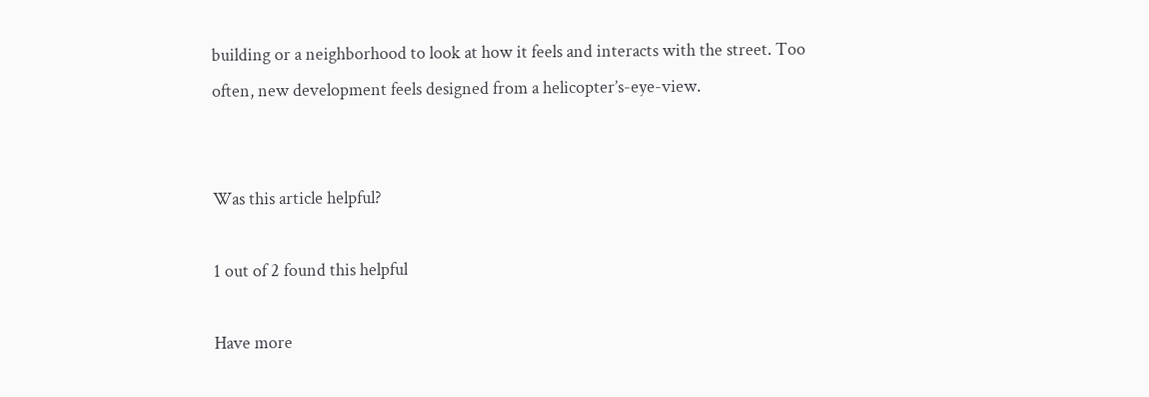building or a neighborhood to look at how it feels and interacts with the street. Too often, new development feels designed from a helicopter’s-eye-view.


Was this article helpful?

1 out of 2 found this helpful

Have more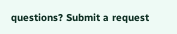questions? Submit a request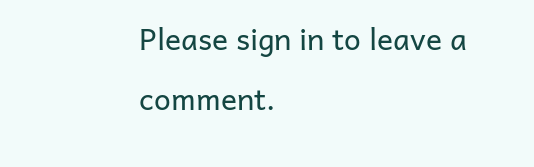Please sign in to leave a comment.